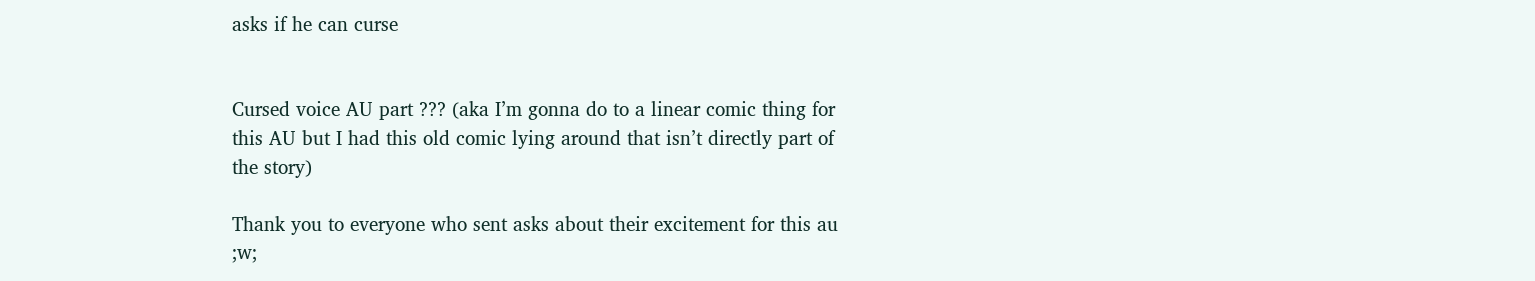asks if he can curse


Cursed voice AU part ??? (aka I’m gonna do to a linear comic thing for this AU but I had this old comic lying around that isn’t directly part of the story)

Thank you to everyone who sent asks about their excitement for this au ;w;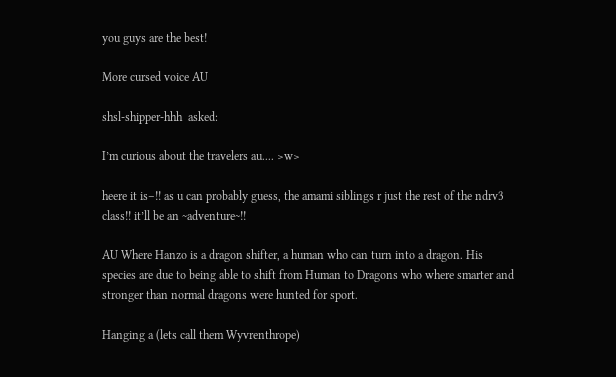you guys are the best!

More cursed voice AU

shsl-shipper-hhh  asked:

I’m curious about the travelers au.... >w>

heere it is–!! as u can probably guess, the amami siblings r just the rest of the ndrv3 class!! it’ll be an ~adventure~!!

AU Where Hanzo is a dragon shifter, a human who can turn into a dragon. His species are due to being able to shift from Human to Dragons who where smarter and stronger than normal dragons were hunted for sport.

Hanging a (lets call them Wyvrenthrope)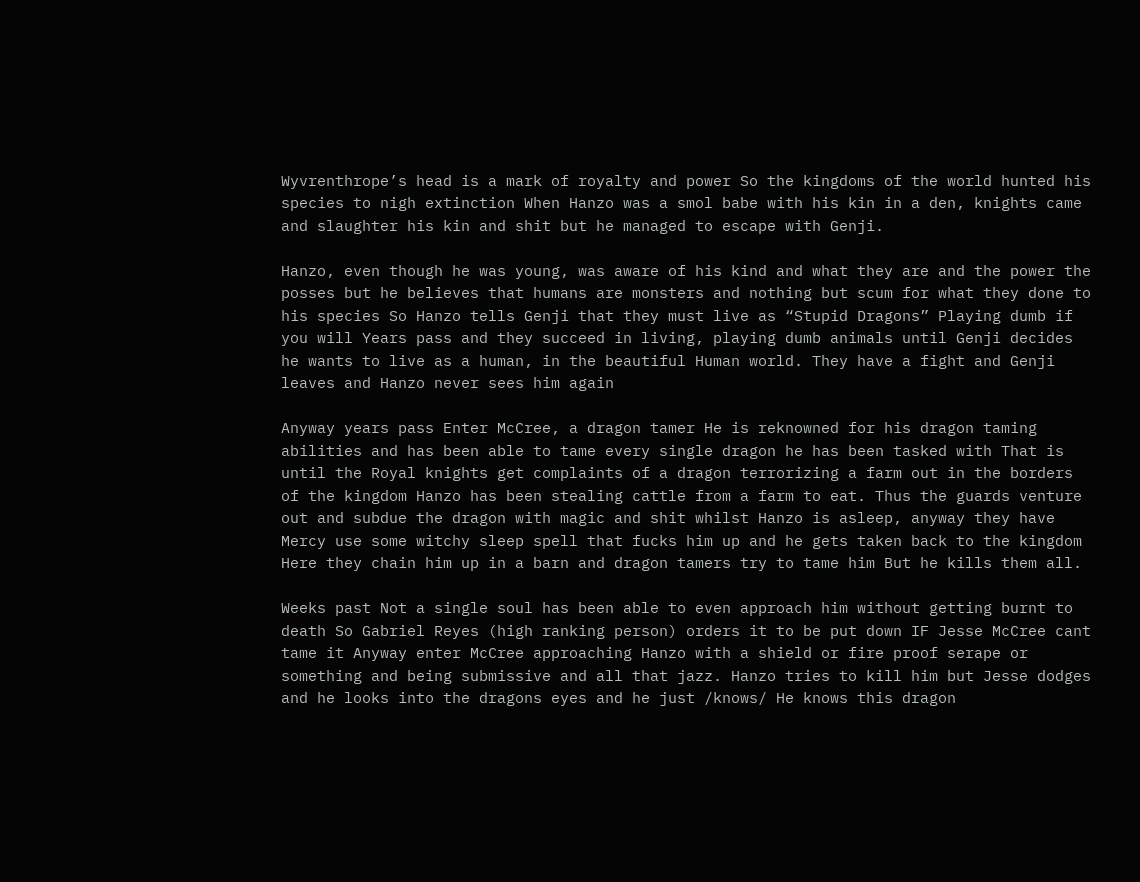Wyvrenthrope’s head is a mark of royalty and power So the kingdoms of the world hunted his species to nigh extinction When Hanzo was a smol babe with his kin in a den, knights came and slaughter his kin and shit but he managed to escape with Genji.

Hanzo, even though he was young, was aware of his kind and what they are and the power the posses but he believes that humans are monsters and nothing but scum for what they done to his species So Hanzo tells Genji that they must live as “Stupid Dragons” Playing dumb if you will Years pass and they succeed in living, playing dumb animals until Genji decides he wants to live as a human, in the beautiful Human world. They have a fight and Genji leaves and Hanzo never sees him again

Anyway years pass Enter McCree, a dragon tamer He is reknowned for his dragon taming abilities and has been able to tame every single dragon he has been tasked with That is until the Royal knights get complaints of a dragon terrorizing a farm out in the borders of the kingdom Hanzo has been stealing cattle from a farm to eat. Thus the guards venture out and subdue the dragon with magic and shit whilst Hanzo is asleep, anyway they have Mercy use some witchy sleep spell that fucks him up and he gets taken back to the kingdom Here they chain him up in a barn and dragon tamers try to tame him But he kills them all.

Weeks past Not a single soul has been able to even approach him without getting burnt to death So Gabriel Reyes (high ranking person) orders it to be put down IF Jesse McCree cant tame it Anyway enter McCree approaching Hanzo with a shield or fire proof serape or something and being submissive and all that jazz. Hanzo tries to kill him but Jesse dodges and he looks into the dragons eyes and he just /knows/ He knows this dragon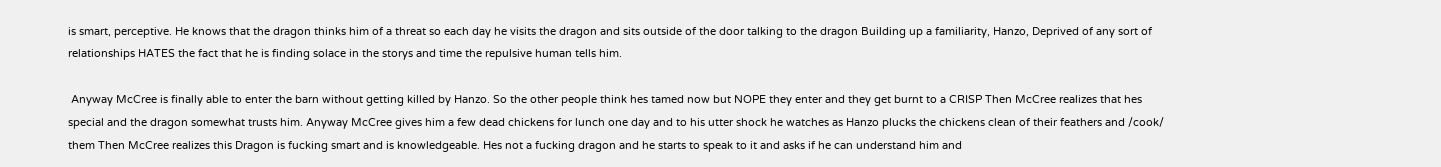is smart, perceptive. He knows that the dragon thinks him of a threat so each day he visits the dragon and sits outside of the door talking to the dragon Building up a familiarity, Hanzo, Deprived of any sort of relationships HATES the fact that he is finding solace in the storys and time the repulsive human tells him.

 Anyway McCree is finally able to enter the barn without getting killed by Hanzo. So the other people think hes tamed now but NOPE they enter and they get burnt to a CRISP Then McCree realizes that hes special and the dragon somewhat trusts him. Anyway McCree gives him a few dead chickens for lunch one day and to his utter shock he watches as Hanzo plucks the chickens clean of their feathers and /cook/ them Then McCree realizes this Dragon is fucking smart and is knowledgeable. Hes not a fucking dragon and he starts to speak to it and asks if he can understand him and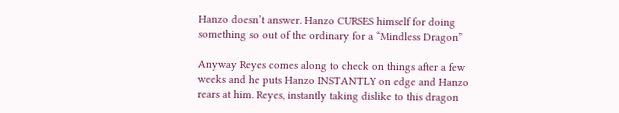Hanzo doesn’t answer. Hanzo CURSES himself for doing something so out of the ordinary for a “Mindless Dragon”

Anyway Reyes comes along to check on things after a few weeks and he puts Hanzo INSTANTLY on edge and Hanzo rears at him. Reyes, instantly taking dislike to this dragon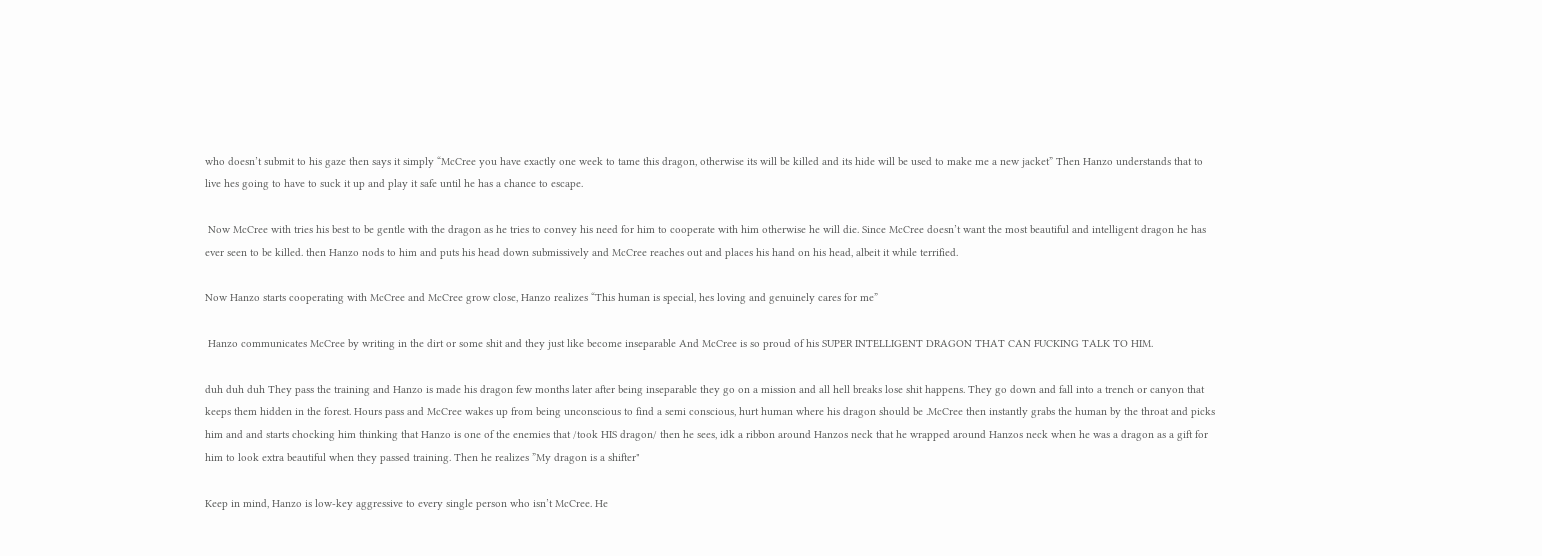who doesn’t submit to his gaze then says it simply “McCree you have exactly one week to tame this dragon, otherwise its will be killed and its hide will be used to make me a new jacket” Then Hanzo understands that to live hes going to have to suck it up and play it safe until he has a chance to escape.

 Now McCree with tries his best to be gentle with the dragon as he tries to convey his need for him to cooperate with him otherwise he will die. Since McCree doesn’t want the most beautiful and intelligent dragon he has ever seen to be killed. then Hanzo nods to him and puts his head down submissively and McCree reaches out and places his hand on his head, albeit it while terrified.

Now Hanzo starts cooperating with McCree and McCree grow close, Hanzo realizes “This human is special, hes loving and genuinely cares for me”

 Hanzo communicates McCree by writing in the dirt or some shit and they just like become inseparable And McCree is so proud of his SUPER INTELLIGENT DRAGON THAT CAN FUCKING TALK TO HIM.

duh duh duh They pass the training and Hanzo is made his dragon few months later after being inseparable they go on a mission and all hell breaks lose shit happens. They go down and fall into a trench or canyon that keeps them hidden in the forest. Hours pass and McCree wakes up from being unconscious to find a semi conscious, hurt human where his dragon should be .McCree then instantly grabs the human by the throat and picks him and and starts chocking him thinking that Hanzo is one of the enemies that /took HIS dragon/ then he sees, idk a ribbon around Hanzos neck that he wrapped around Hanzos neck when he was a dragon as a gift for him to look extra beautiful when they passed training. Then he realizes ”My dragon is a shifter"

Keep in mind, Hanzo is low-key aggressive to every single person who isn’t McCree. He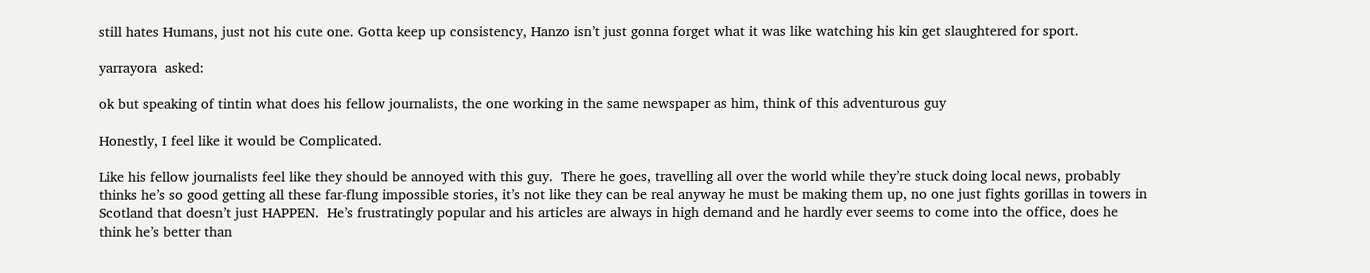still hates Humans, just not his cute one. Gotta keep up consistency, Hanzo isn’t just gonna forget what it was like watching his kin get slaughtered for sport.

yarrayora  asked:

ok but speaking of tintin what does his fellow journalists, the one working in the same newspaper as him, think of this adventurous guy

Honestly, I feel like it would be Complicated.

Like his fellow journalists feel like they should be annoyed with this guy.  There he goes, travelling all over the world while they’re stuck doing local news, probably thinks he’s so good getting all these far-flung impossible stories, it’s not like they can be real anyway he must be making them up, no one just fights gorillas in towers in Scotland that doesn’t just HAPPEN.  He’s frustratingly popular and his articles are always in high demand and he hardly ever seems to come into the office, does he think he’s better than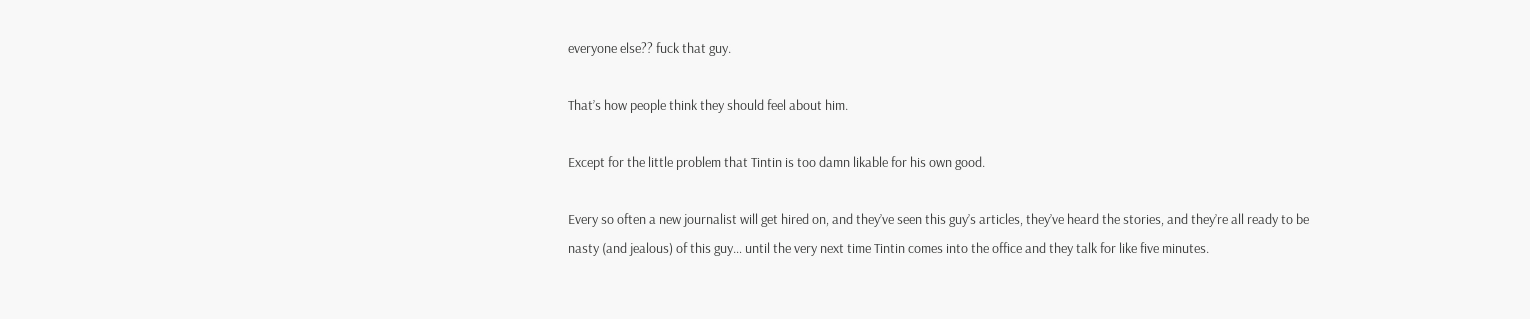everyone else?? fuck that guy.

That’s how people think they should feel about him.

Except for the little problem that Tintin is too damn likable for his own good.

Every so often a new journalist will get hired on, and they’ve seen this guy’s articles, they’ve heard the stories, and they’re all ready to be nasty (and jealous) of this guy… until the very next time Tintin comes into the office and they talk for like five minutes.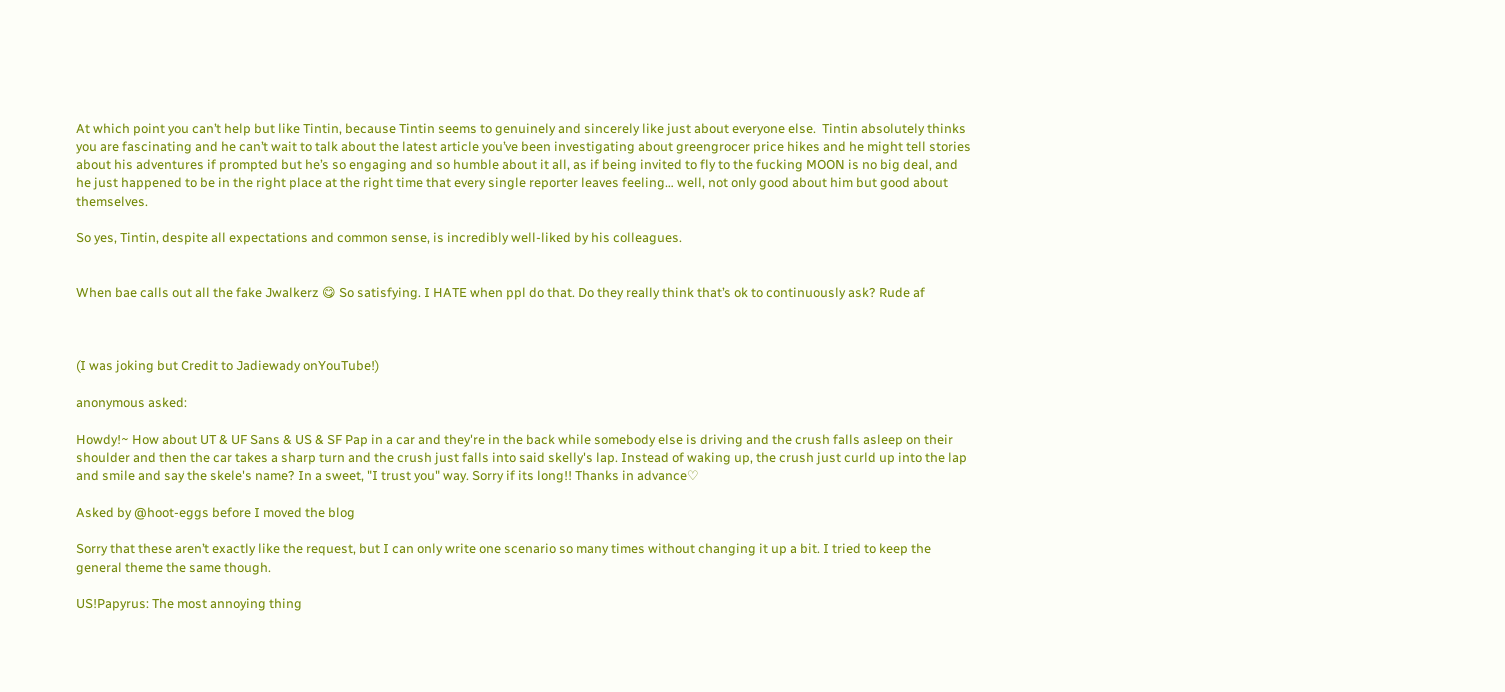At which point you can’t help but like Tintin, because Tintin seems to genuinely and sincerely like just about everyone else.  Tintin absolutely thinks you are fascinating and he can’t wait to talk about the latest article you’ve been investigating about greengrocer price hikes and he might tell stories about his adventures if prompted but he’s so engaging and so humble about it all, as if being invited to fly to the fucking MOON is no big deal, and he just happened to be in the right place at the right time that every single reporter leaves feeling… well, not only good about him but good about themselves.

So yes, Tintin, despite all expectations and common sense, is incredibly well-liked by his colleagues.


When bae calls out all the fake Jwalkerz 😋 So satisfying. I HATE when ppl do that. Do they really think that’s ok to continuously ask? Rude af



(I was joking but Credit to Jadiewady onYouTube!)

anonymous asked:

Howdy!~ How about UT & UF Sans & US & SF Pap in a car and they're in the back while somebody else is driving and the crush falls asleep on their shoulder and then the car takes a sharp turn and the crush just falls into said skelly's lap. Instead of waking up, the crush just curld up into the lap and smile and say the skele's name? In a sweet, "I trust you" way. Sorry if its long!! Thanks in advance♡

Asked by @hoot-eggs before I moved the blog

Sorry that these aren’t exactly like the request, but I can only write one scenario so many times without changing it up a bit. I tried to keep the general theme the same though.

US!Papyrus: The most annoying thing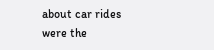about car rides were the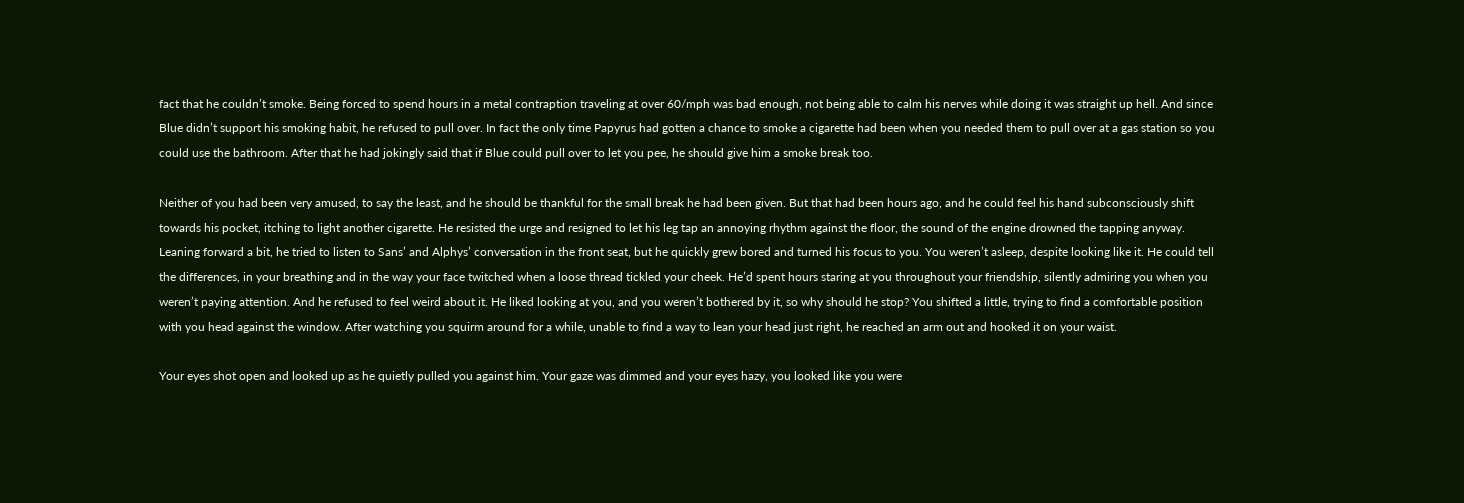fact that he couldn’t smoke. Being forced to spend hours in a metal contraption traveling at over 60/mph was bad enough, not being able to calm his nerves while doing it was straight up hell. And since Blue didn’t support his smoking habit, he refused to pull over. In fact the only time Papyrus had gotten a chance to smoke a cigarette had been when you needed them to pull over at a gas station so you could use the bathroom. After that he had jokingly said that if Blue could pull over to let you pee, he should give him a smoke break too.

Neither of you had been very amused, to say the least, and he should be thankful for the small break he had been given. But that had been hours ago, and he could feel his hand subconsciously shift towards his pocket, itching to light another cigarette. He resisted the urge and resigned to let his leg tap an annoying rhythm against the floor, the sound of the engine drowned the tapping anyway. Leaning forward a bit, he tried to listen to Sans’ and Alphys’ conversation in the front seat, but he quickly grew bored and turned his focus to you. You weren’t asleep, despite looking like it. He could tell the differences, in your breathing and in the way your face twitched when a loose thread tickled your cheek. He’d spent hours staring at you throughout your friendship, silently admiring you when you weren’t paying attention. And he refused to feel weird about it. He liked looking at you, and you weren’t bothered by it, so why should he stop? You shifted a little, trying to find a comfortable position with you head against the window. After watching you squirm around for a while, unable to find a way to lean your head just right, he reached an arm out and hooked it on your waist.

Your eyes shot open and looked up as he quietly pulled you against him. Your gaze was dimmed and your eyes hazy, you looked like you were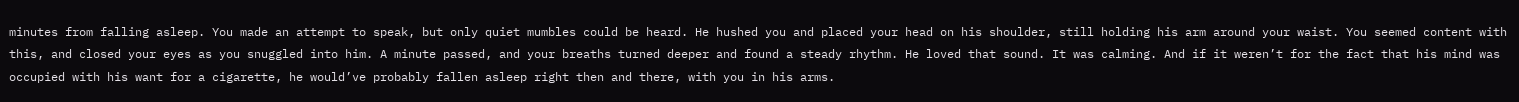minutes from falling asleep. You made an attempt to speak, but only quiet mumbles could be heard. He hushed you and placed your head on his shoulder, still holding his arm around your waist. You seemed content with this, and closed your eyes as you snuggled into him. A minute passed, and your breaths turned deeper and found a steady rhythm. He loved that sound. It was calming. And if it weren’t for the fact that his mind was occupied with his want for a cigarette, he would’ve probably fallen asleep right then and there, with you in his arms.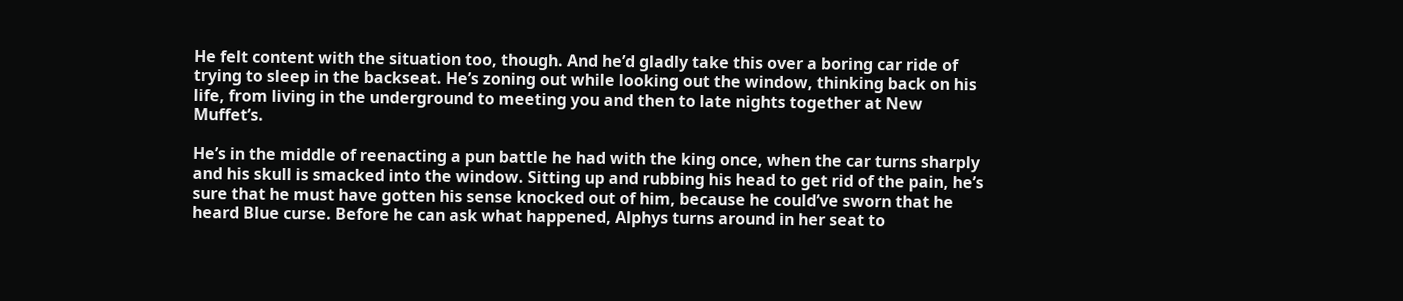He felt content with the situation too, though. And he’d gladly take this over a boring car ride of trying to sleep in the backseat. He’s zoning out while looking out the window, thinking back on his life, from living in the underground to meeting you and then to late nights together at New Muffet’s.

He’s in the middle of reenacting a pun battle he had with the king once, when the car turns sharply and his skull is smacked into the window. Sitting up and rubbing his head to get rid of the pain, he’s sure that he must have gotten his sense knocked out of him, because he could’ve sworn that he heard Blue curse. Before he can ask what happened, Alphys turns around in her seat to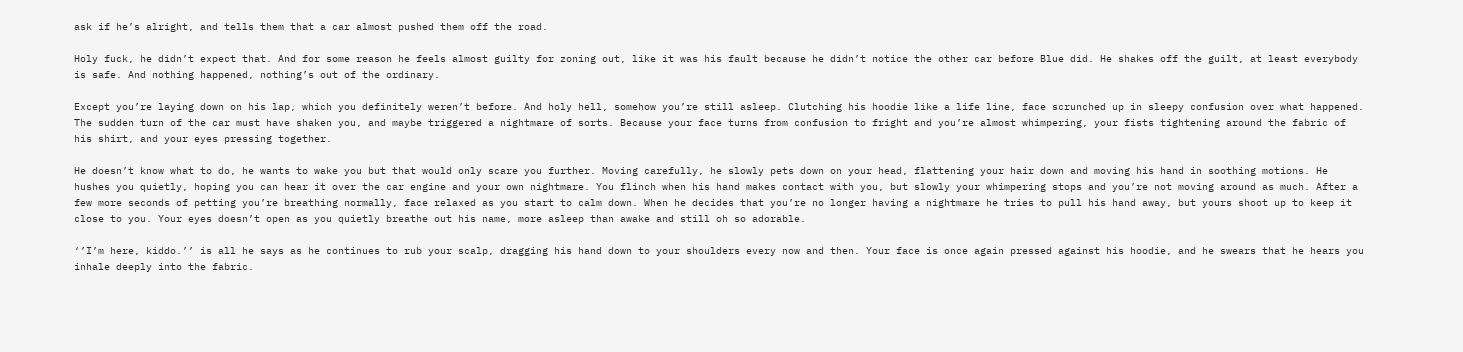ask if he’s alright, and tells them that a car almost pushed them off the road.

Holy fuck, he didn’t expect that. And for some reason he feels almost guilty for zoning out, like it was his fault because he didn’t notice the other car before Blue did. He shakes off the guilt, at least everybody is safe. And nothing happened, nothing’s out of the ordinary.

Except you’re laying down on his lap, which you definitely weren’t before. And holy hell, somehow you’re still asleep. Clutching his hoodie like a life line, face scrunched up in sleepy confusion over what happened. The sudden turn of the car must have shaken you, and maybe triggered a nightmare of sorts. Because your face turns from confusion to fright and you’re almost whimpering, your fists tightening around the fabric of his shirt, and your eyes pressing together.

He doesn’t know what to do, he wants to wake you but that would only scare you further. Moving carefully, he slowly pets down on your head, flattening your hair down and moving his hand in soothing motions. He hushes you quietly, hoping you can hear it over the car engine and your own nightmare. You flinch when his hand makes contact with you, but slowly your whimpering stops and you’re not moving around as much. After a few more seconds of petting you’re breathing normally, face relaxed as you start to calm down. When he decides that you’re no longer having a nightmare he tries to pull his hand away, but yours shoot up to keep it close to you. Your eyes doesn’t open as you quietly breathe out his name, more asleep than awake and still oh so adorable.

‘’I’m here, kiddo.’’ is all he says as he continues to rub your scalp, dragging his hand down to your shoulders every now and then. Your face is once again pressed against his hoodie, and he swears that he hears you inhale deeply into the fabric.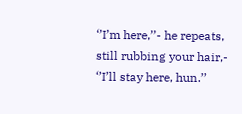‘’I’m here,’’- he repeats, still rubbing your hair,- ‘’I’ll stay here, hun.’’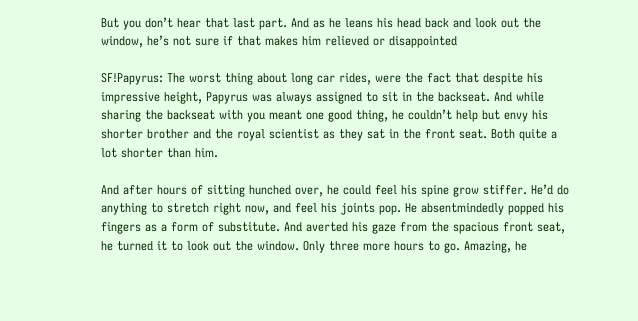But you don’t hear that last part. And as he leans his head back and look out the window, he’s not sure if that makes him relieved or disappointed

SF!Papyrus: The worst thing about long car rides, were the fact that despite his impressive height, Papyrus was always assigned to sit in the backseat. And while sharing the backseat with you meant one good thing, he couldn’t help but envy his shorter brother and the royal scientist as they sat in the front seat. Both quite a lot shorter than him.

And after hours of sitting hunched over, he could feel his spine grow stiffer. He’d do anything to stretch right now, and feel his joints pop. He absentmindedly popped his fingers as a form of substitute. And averted his gaze from the spacious front seat, he turned it to look out the window. Only three more hours to go. Amazing, he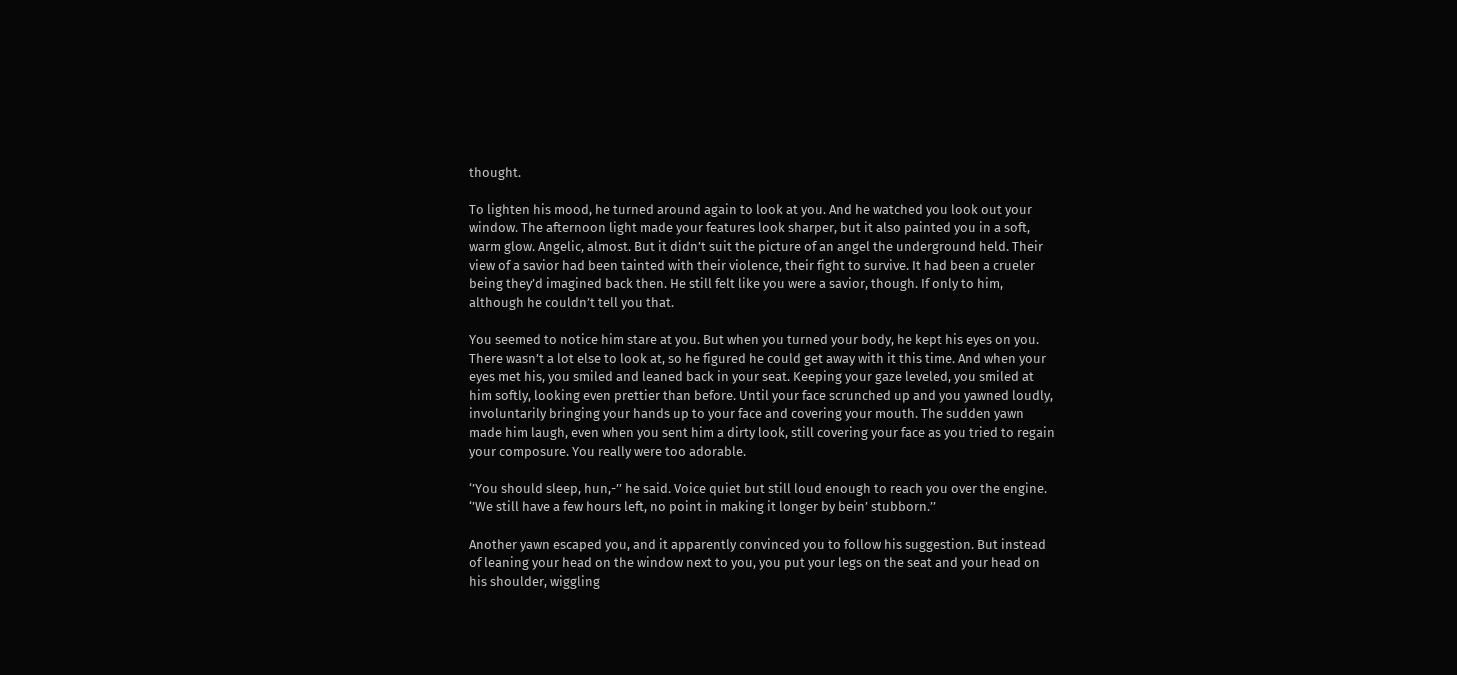thought.

To lighten his mood, he turned around again to look at you. And he watched you look out your window. The afternoon light made your features look sharper, but it also painted you in a soft, warm glow. Angelic, almost. But it didn’t suit the picture of an angel the underground held. Their view of a savior had been tainted with their violence, their fight to survive. It had been a crueler being they’d imagined back then. He still felt like you were a savior, though. If only to him, although he couldn’t tell you that.

You seemed to notice him stare at you. But when you turned your body, he kept his eyes on you. There wasn’t a lot else to look at, so he figured he could get away with it this time. And when your eyes met his, you smiled and leaned back in your seat. Keeping your gaze leveled, you smiled at him softly, looking even prettier than before. Until your face scrunched up and you yawned loudly, involuntarily bringing your hands up to your face and covering your mouth. The sudden yawn made him laugh, even when you sent him a dirty look, still covering your face as you tried to regain your composure. You really were too adorable.

‘’You should sleep, hun,-’’ he said. Voice quiet but still loud enough to reach you over the engine. ‘’We still have a few hours left, no point in making it longer by bein’ stubborn.’’

Another yawn escaped you, and it apparently convinced you to follow his suggestion. But instead of leaning your head on the window next to you, you put your legs on the seat and your head on his shoulder, wiggling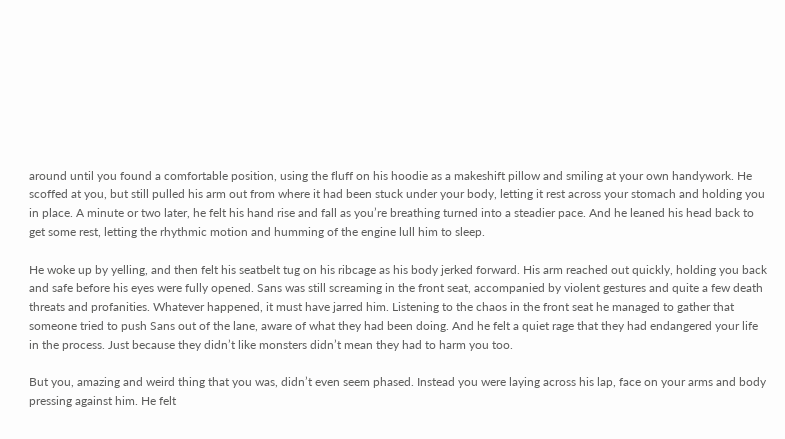around until you found a comfortable position, using the fluff on his hoodie as a makeshift pillow and smiling at your own handywork. He scoffed at you, but still pulled his arm out from where it had been stuck under your body, letting it rest across your stomach and holding you in place. A minute or two later, he felt his hand rise and fall as you’re breathing turned into a steadier pace. And he leaned his head back to get some rest, letting the rhythmic motion and humming of the engine lull him to sleep.

He woke up by yelling, and then felt his seatbelt tug on his ribcage as his body jerked forward. His arm reached out quickly, holding you back and safe before his eyes were fully opened. Sans was still screaming in the front seat, accompanied by violent gestures and quite a few death threats and profanities. Whatever happened, it must have jarred him. Listening to the chaos in the front seat he managed to gather that someone tried to push Sans out of the lane, aware of what they had been doing. And he felt a quiet rage that they had endangered your life in the process. Just because they didn’t like monsters didn’t mean they had to harm you too.

But you, amazing and weird thing that you was, didn’t even seem phased. Instead you were laying across his lap, face on your arms and body pressing against him. He felt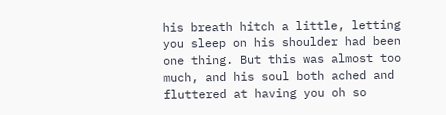his breath hitch a little, letting you sleep on his shoulder had been one thing. But this was almost too much, and his soul both ached and fluttered at having you oh so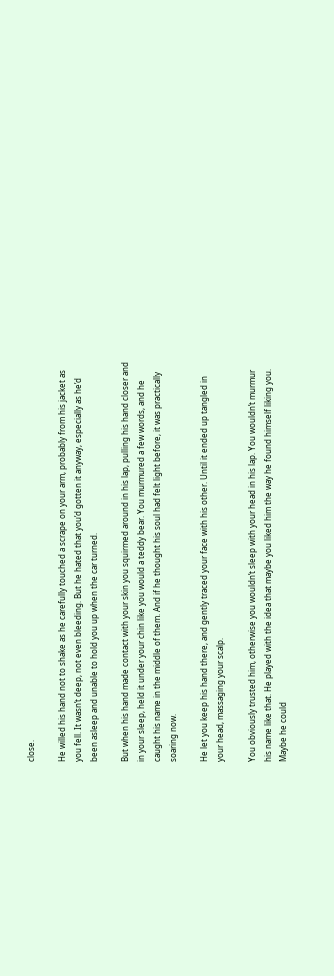close.

He willed his hand not to shake as he carefully touched a scrape on your arm, probably from his jacket as you fell. It wasn’t deep, not even bleeding. But he hated that you’d gotten it anyway, especially as he’d been asleep and unable to hold you up when the car turned.

But when his hand made contact with your skin you squirmed around in his lap, pulling his hand closer and in your sleep, held it under your chin like you would a teddy bear. You murmured a few words, and he caught his name in the middle of them. And if he thought his soul had felt light before, it was practically soaring now.

He let you keep his hand there, and gently traced your face with his other. Until it ended up tangled in your head, massaging your scalp.

You obviously trusted him, otherwise you wouldn’t sleep with your head in his lap. You wouldn’t murmur his name like that. He played with the idea that maybe you liked him the way he found himself liking you. Maybe he could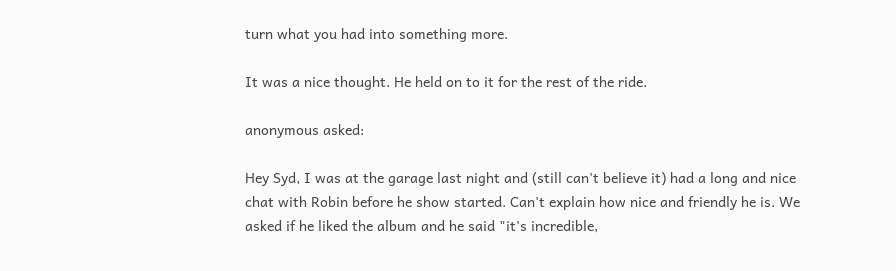turn what you had into something more.

It was a nice thought. He held on to it for the rest of the ride.

anonymous asked:

Hey Syd, I was at the garage last night and (still can't believe it) had a long and nice chat with Robin before he show started. Can't explain how nice and friendly he is. We asked if he liked the album and he said "it's incredible,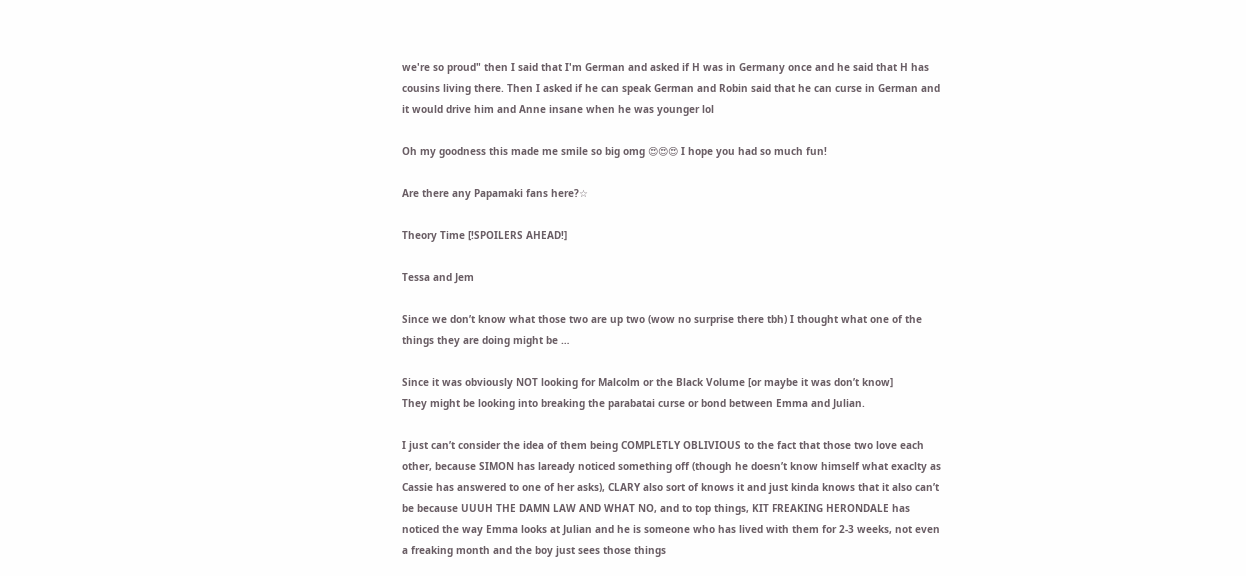we're so proud" then I said that I'm German and asked if H was in Germany once and he said that H has cousins living there. Then I asked if he can speak German and Robin said that he can curse in German and it would drive him and Anne insane when he was younger lol

Oh my goodness this made me smile so big omg 😍😍😍 I hope you had so much fun!

Are there any Papamaki fans here?☆

Theory Time [!SPOILERS AHEAD!]

Tessa and Jem

Since we don’t know what those two are up two (wow no surprise there tbh) I thought what one of the things they are doing might be …

Since it was obviously NOT looking for Malcolm or the Black Volume [or maybe it was don’t know]
They might be looking into breaking the parabatai curse or bond between Emma and Julian.

I just can’t consider the idea of them being COMPLETLY OBLIVIOUS to the fact that those two love each other, because SIMON has laready noticed something off (though he doesn’t know himself what exaclty as Cassie has answered to one of her asks), CLARY also sort of knows it and just kinda knows that it also can’t be because UUUH THE DAMN LAW AND WHAT NO, and to top things, KIT FREAKING HERONDALE has noticed the way Emma looks at Julian and he is someone who has lived with them for 2-3 weeks, not even a freaking month and the boy just sees those things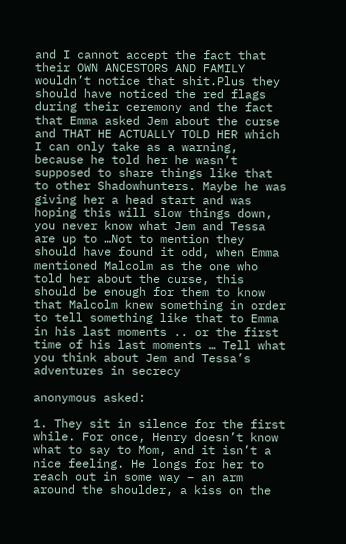and I cannot accept the fact that their OWN ANCESTORS AND FAMILY wouldn’t notice that shit.Plus they should have noticed the red flags during their ceremony and the fact that Emma asked Jem about the curse and THAT HE ACTUALLY TOLD HER which I can only take as a warning, because he told her he wasn’t supposed to share things like that to other Shadowhunters. Maybe he was giving her a head start and was hoping this will slow things down, you never know what Jem and Tessa are up to …Not to mention they should have found it odd, when Emma mentioned Malcolm as the one who told her about the curse, this should be enough for them to know that Malcolm knew something in order to tell something like that to Emma in his last moments .. or the first time of his last moments … Tell what you think about Jem and Tessa’s adventures in secrecy

anonymous asked:

1. They sit in silence for the first while. For once, Henry doesn’t know what to say to Mom, and it isn’t a nice feeling. He longs for her to reach out in some way – an arm around the shoulder, a kiss on the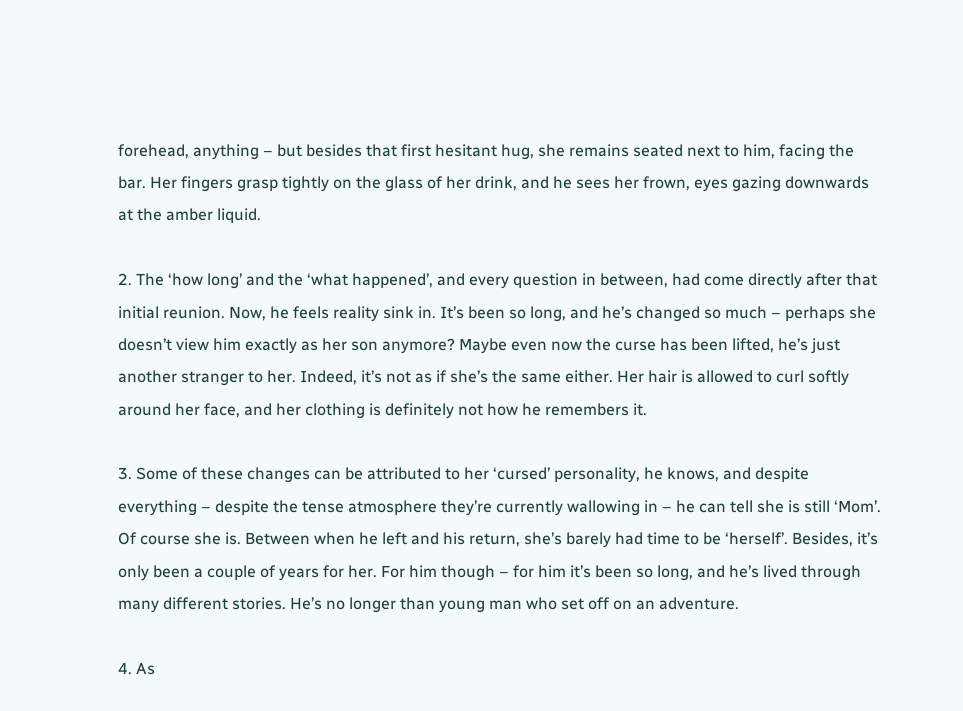forehead, anything – but besides that first hesitant hug, she remains seated next to him, facing the bar. Her fingers grasp tightly on the glass of her drink, and he sees her frown, eyes gazing downwards at the amber liquid.

2. The ‘how long’ and the ‘what happened’, and every question in between, had come directly after that initial reunion. Now, he feels reality sink in. It’s been so long, and he’s changed so much – perhaps she doesn’t view him exactly as her son anymore? Maybe even now the curse has been lifted, he’s just another stranger to her. Indeed, it’s not as if she’s the same either. Her hair is allowed to curl softly around her face, and her clothing is definitely not how he remembers it.

3. Some of these changes can be attributed to her ‘cursed’ personality, he knows, and despite everything – despite the tense atmosphere they’re currently wallowing in – he can tell she is still ‘Mom’. Of course she is. Between when he left and his return, she’s barely had time to be ‘herself’. Besides, it’s only been a couple of years for her. For him though – for him it’s been so long, and he’s lived through many different stories. He’s no longer than young man who set off on an adventure.

4. As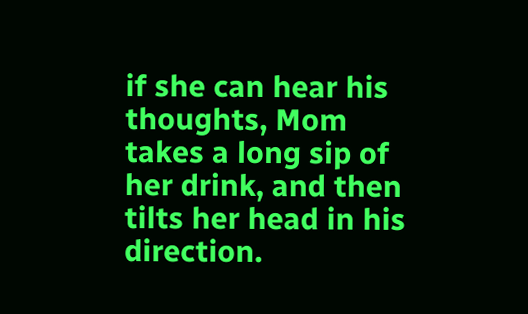if she can hear his thoughts, Mom takes a long sip of her drink, and then tilts her head in his direction.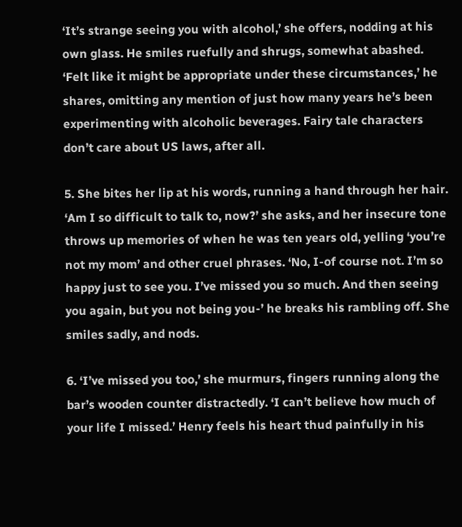‘It’s strange seeing you with alcohol,’ she offers, nodding at his own glass. He smiles ruefully and shrugs, somewhat abashed. ‘Felt like it might be appropriate under these circumstances,’ he shares, omitting any mention of just how many years he’s been experimenting with alcoholic beverages. Fairy tale characters don’t care about US laws, after all.

5. She bites her lip at his words, running a hand through her hair. ‘Am I so difficult to talk to, now?’ she asks, and her insecure tone throws up memories of when he was ten years old, yelling ‘you’re not my mom’ and other cruel phrases. ‘No, I-of course not. I’m so happy just to see you. I’ve missed you so much. And then seeing you again, but you not being you-’ he breaks his rambling off. She smiles sadly, and nods.

6. ‘I’ve missed you too,’ she murmurs, fingers running along the bar’s wooden counter distractedly. ‘I can’t believe how much of your life I missed.’ Henry feels his heart thud painfully in his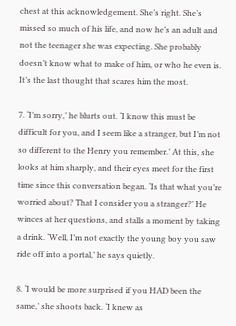chest at this acknowledgement. She’s right. She’s missed so much of his life, and now he’s an adult and not the teenager she was expecting. She probably doesn’t know what to make of him, or who he even is. It’s the last thought that scares him the most.

7. ‘I’m sorry,’ he blurts out. ‘I know this must be difficult for you, and I seem like a stranger, but I’m not so different to the Henry you remember.’ At this, she looks at him sharply, and their eyes meet for the first time since this conversation began. ‘Is that what you’re worried about? That I consider you a stranger?’ He winces at her questions, and stalls a moment by taking a drink. ‘Well, I’m not exactly the young boy you saw ride off into a portal,’ he says quietly.

8. ‘I would be more surprised if you HAD been the same,’ she shoots back. ‘I knew as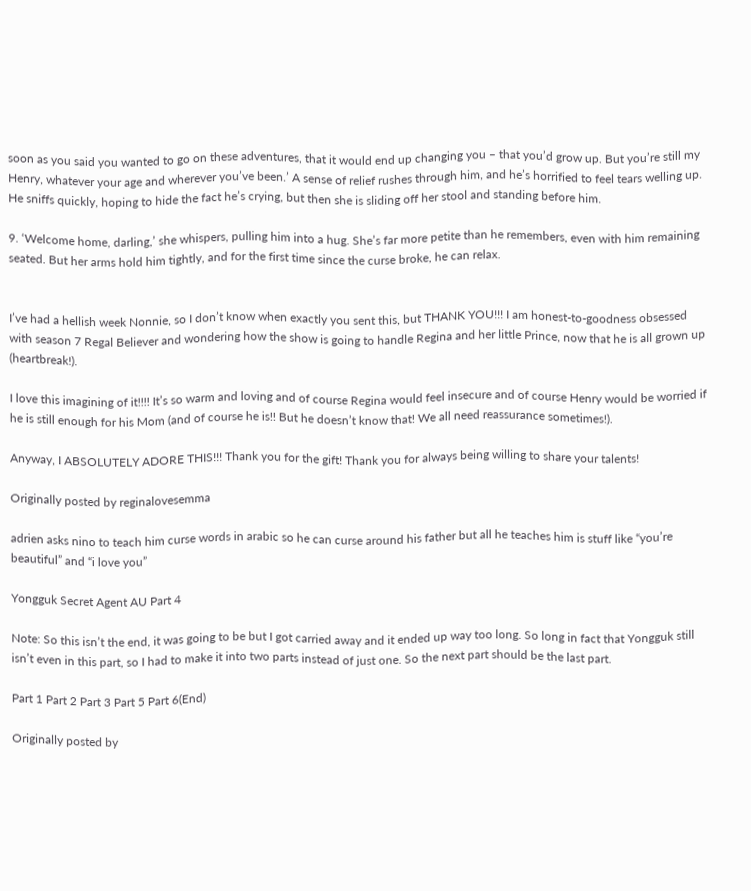soon as you said you wanted to go on these adventures, that it would end up changing you – that you’d grow up. But you’re still my Henry, whatever your age and wherever you’ve been.’ A sense of relief rushes through him, and he’s horrified to feel tears welling up. He sniffs quickly, hoping to hide the fact he’s crying, but then she is sliding off her stool and standing before him.

9. ‘Welcome home, darling,’ she whispers, pulling him into a hug. She’s far more petite than he remembers, even with him remaining seated. But her arms hold him tightly, and for the first time since the curse broke, he can relax.


I’ve had a hellish week Nonnie, so I don’t know when exactly you sent this, but THANK YOU!!! I am honest-to-goodness obsessed with season 7 Regal Believer and wondering how the show is going to handle Regina and her little Prince, now that he is all grown up (heartbreak!).

I love this imagining of it!!!! It’s so warm and loving and of course Regina would feel insecure and of course Henry would be worried if he is still enough for his Mom (and of course he is!! But he doesn’t know that! We all need reassurance sometimes!).

Anyway, I ABSOLUTELY ADORE THIS!!! Thank you for the gift! Thank you for always being willing to share your talents!

Originally posted by reginalovesemma

adrien asks nino to teach him curse words in arabic so he can curse around his father but all he teaches him is stuff like “you’re beautiful” and “i love you”

Yongguk Secret Agent AU Part 4

Note: So this isn’t the end, it was going to be but I got carried away and it ended up way too long. So long in fact that Yongguk still isn’t even in this part, so I had to make it into two parts instead of just one. So the next part should be the last part.

Part 1 Part 2 Part 3 Part 5 Part 6(End)

Originally posted by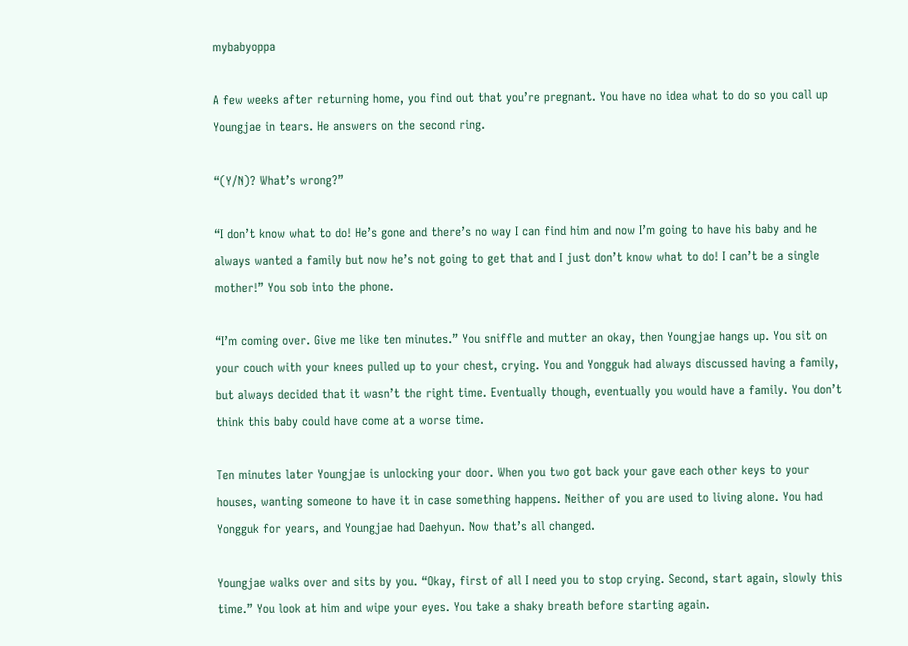mybabyoppa

A few weeks after returning home, you find out that you’re pregnant. You have no idea what to do so you call up Youngjae in tears. He answers on the second ring.

“(Y/N)? What’s wrong?”

“I don’t know what to do! He’s gone and there’s no way I can find him and now I’m going to have his baby and he always wanted a family but now he’s not going to get that and I just don’t know what to do! I can’t be a single mother!” You sob into the phone.

“I’m coming over. Give me like ten minutes.” You sniffle and mutter an okay, then Youngjae hangs up. You sit on your couch with your knees pulled up to your chest, crying. You and Yongguk had always discussed having a family, but always decided that it wasn’t the right time. Eventually though, eventually you would have a family. You don’t think this baby could have come at a worse time.

Ten minutes later Youngjae is unlocking your door. When you two got back your gave each other keys to your houses, wanting someone to have it in case something happens. Neither of you are used to living alone. You had Yongguk for years, and Youngjae had Daehyun. Now that’s all changed.

Youngjae walks over and sits by you. “Okay, first of all I need you to stop crying. Second, start again, slowly this time.” You look at him and wipe your eyes. You take a shaky breath before starting again.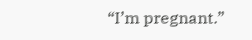“I’m pregnant.”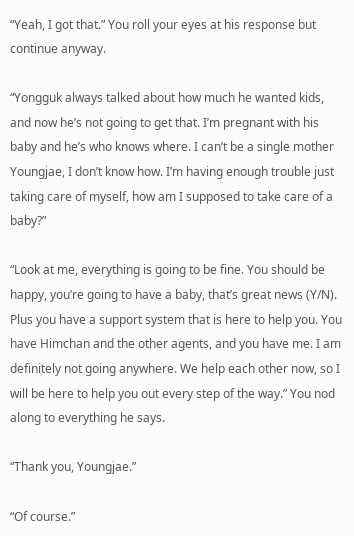“Yeah, I got that.” You roll your eyes at his response but continue anyway.

“Yongguk always talked about how much he wanted kids, and now he’s not going to get that. I’m pregnant with his baby and he’s who knows where. I can’t be a single mother Youngjae, I don’t know how. I’m having enough trouble just taking care of myself, how am I supposed to take care of a baby?”

“Look at me, everything is going to be fine. You should be happy, you’re going to have a baby, that’s great news (Y/N). Plus you have a support system that is here to help you. You have Himchan and the other agents, and you have me. I am definitely not going anywhere. We help each other now, so I will be here to help you out every step of the way.” You nod along to everything he says.

“Thank you, Youngjae.”

“Of course.”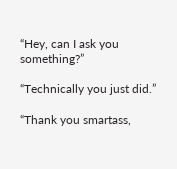“Hey, can I ask you something?”

“Technically you just did.”

“Thank you smartass,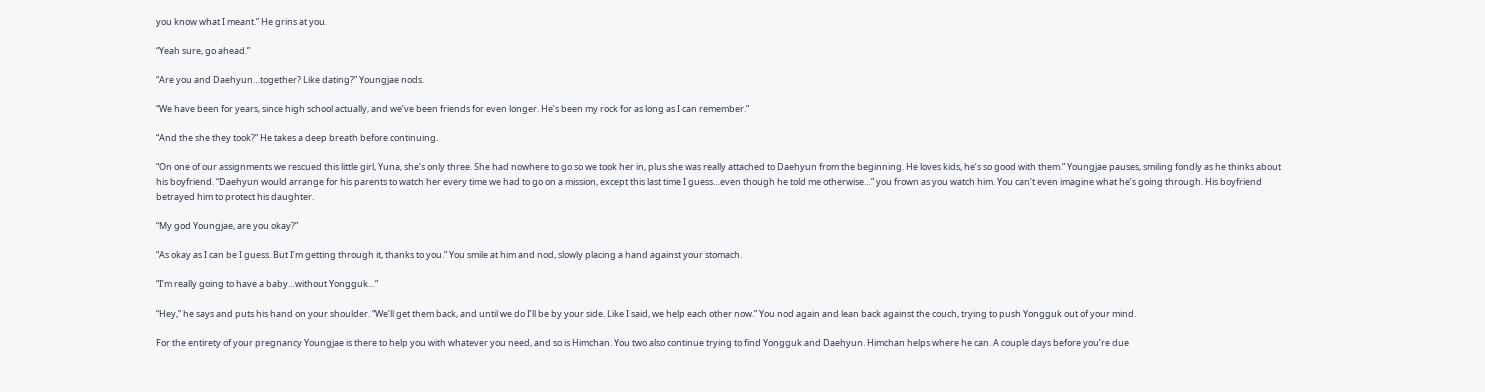you know what I meant.” He grins at you.

“Yeah sure, go ahead.”

“Are you and Daehyun…together? Like dating?” Youngjae nods.

“We have been for years, since high school actually, and we’ve been friends for even longer. He’s been my rock for as long as I can remember.”

“And the she they took?” He takes a deep breath before continuing.

“On one of our assignments we rescued this little girl, Yuna, she’s only three. She had nowhere to go so we took her in, plus she was really attached to Daehyun from the beginning. He loves kids, he’s so good with them.” Youngjae pauses, smiling fondly as he thinks about his boyfriend. “Daehyun would arrange for his parents to watch her every time we had to go on a mission, except this last time I guess…even though he told me otherwise…” you frown as you watch him. You can’t even imagine what he’s going through. His boyfriend betrayed him to protect his daughter.

“My god Youngjae, are you okay?”

“As okay as I can be I guess. But I’m getting through it, thanks to you.” You smile at him and nod, slowly placing a hand against your stomach.

“I’m really going to have a baby…without Yongguk…”

“Hey,” he says and puts his hand on your shoulder. “We’ll get them back, and until we do I’ll be by your side. Like I said, we help each other now.” You nod again and lean back against the couch, trying to push Yongguk out of your mind.

For the entirety of your pregnancy Youngjae is there to help you with whatever you need, and so is Himchan. You two also continue trying to find Yongguk and Daehyun. Himchan helps where he can. A couple days before you’re due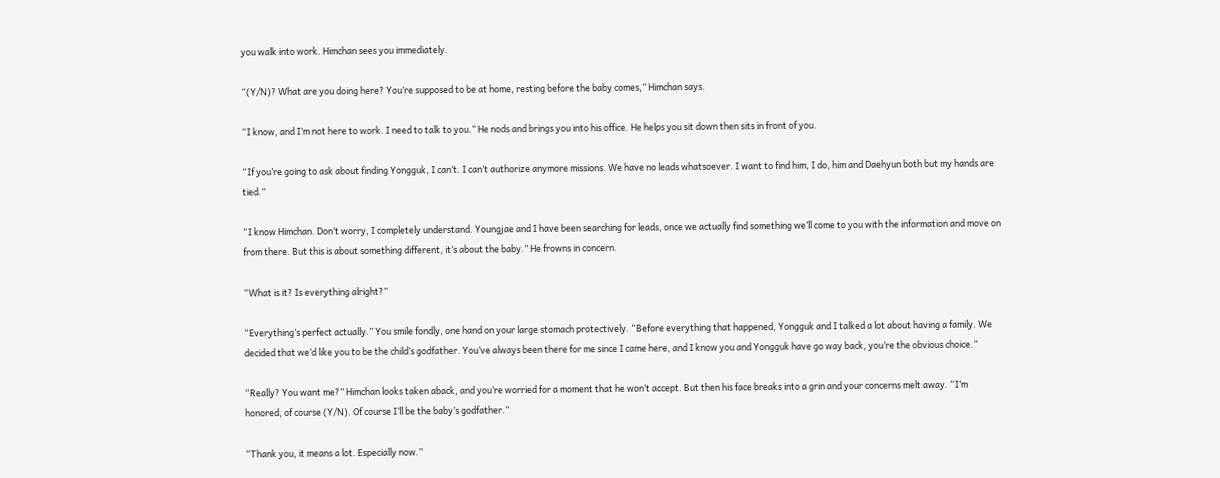you walk into work. Himchan sees you immediately.

“(Y/N)? What are you doing here? You’re supposed to be at home, resting before the baby comes,” Himchan says.

“I know, and I’m not here to work. I need to talk to you.” He nods and brings you into his office. He helps you sit down then sits in front of you.

“If you’re going to ask about finding Yongguk, I can’t. I can’t authorize anymore missions. We have no leads whatsoever. I want to find him, I do, him and Daehyun both but my hands are tied.”

“I know Himchan. Don’t worry, I completely understand. Youngjae and I have been searching for leads, once we actually find something we’ll come to you with the information and move on from there. But this is about something different, it’s about the baby.” He frowns in concern.

“What is it? Is everything alright?”

“Everything’s perfect actually.” You smile fondly, one hand on your large stomach protectively. “Before everything that happened, Yongguk and I talked a lot about having a family. We decided that we’d like you to be the child’s godfather. You’ve always been there for me since I came here, and I know you and Yongguk have go way back, you’re the obvious choice.”

“Really? You want me?” Himchan looks taken aback, and you’re worried for a moment that he won’t accept. But then his face breaks into a grin and your concerns melt away. “I’m honored, of course (Y/N). Of course I’ll be the baby’s godfather.”

“Thank you, it means a lot. Especially now.”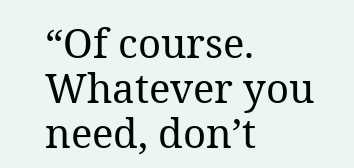“Of course. Whatever you need, don’t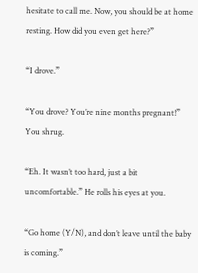hesitate to call me. Now, you should be at home resting. How did you even get here?”

“I drove.”

“You drove? You’re nine months pregnant!” You shrug.

“Eh. It wasn’t too hard, just a bit uncomfortable.” He rolls his eyes at you.

“Go home (Y/N), and don’t leave until the baby is coming.”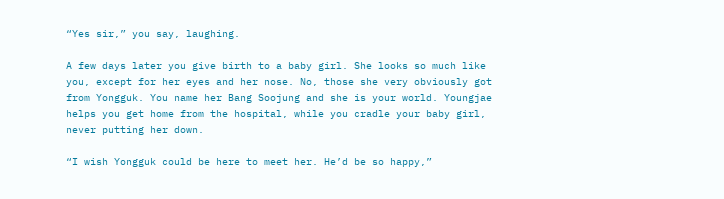“Yes sir,” you say, laughing.

A few days later you give birth to a baby girl. She looks so much like you, except for her eyes and her nose. No, those she very obviously got from Yongguk. You name her Bang Soojung and she is your world. Youngjae helps you get home from the hospital, while you cradle your baby girl, never putting her down.

“I wish Yongguk could be here to meet her. He’d be so happy,”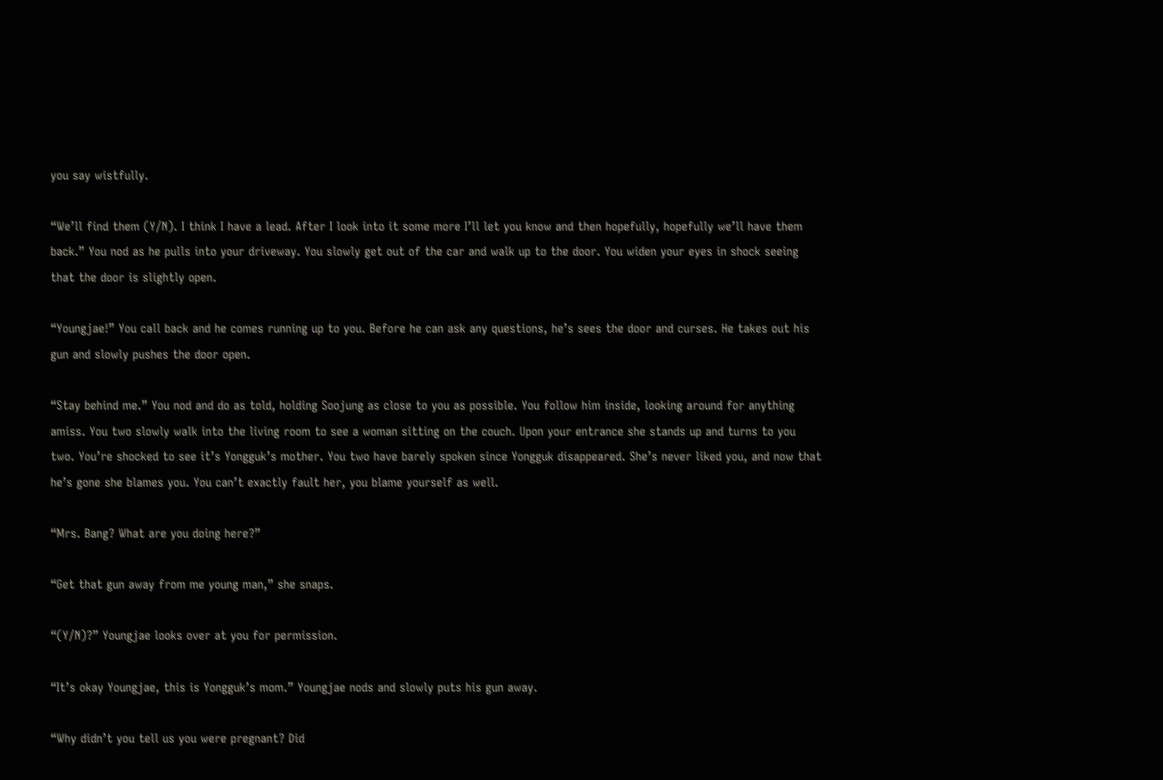you say wistfully.

“We’ll find them (Y/N). I think I have a lead. After I look into it some more I’ll let you know and then hopefully, hopefully we’ll have them back.” You nod as he pulls into your driveway. You slowly get out of the car and walk up to the door. You widen your eyes in shock seeing that the door is slightly open.

“Youngjae!” You call back and he comes running up to you. Before he can ask any questions, he’s sees the door and curses. He takes out his gun and slowly pushes the door open.

“Stay behind me.” You nod and do as told, holding Soojung as close to you as possible. You follow him inside, looking around for anything amiss. You two slowly walk into the living room to see a woman sitting on the couch. Upon your entrance she stands up and turns to you two. You’re shocked to see it’s Yongguk’s mother. You two have barely spoken since Yongguk disappeared. She’s never liked you, and now that he’s gone she blames you. You can’t exactly fault her, you blame yourself as well.

“Mrs. Bang? What are you doing here?”

“Get that gun away from me young man,” she snaps.

“(Y/N)?” Youngjae looks over at you for permission.

“It’s okay Youngjae, this is Yongguk’s mom.” Youngjae nods and slowly puts his gun away.

“Why didn’t you tell us you were pregnant? Did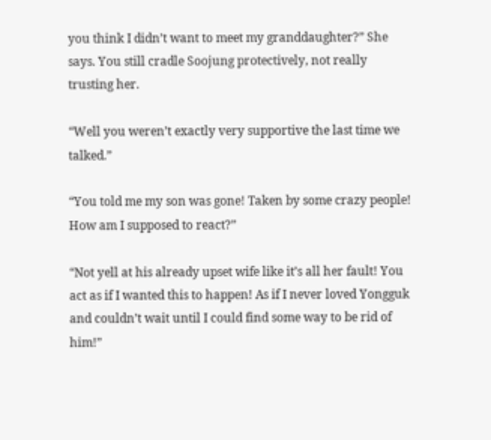you think I didn’t want to meet my granddaughter?” She says. You still cradle Soojung protectively, not really trusting her.

“Well you weren’t exactly very supportive the last time we talked.”

“You told me my son was gone! Taken by some crazy people! How am I supposed to react?”

“Not yell at his already upset wife like it’s all her fault! You act as if I wanted this to happen! As if I never loved Yongguk and couldn’t wait until I could find some way to be rid of him!”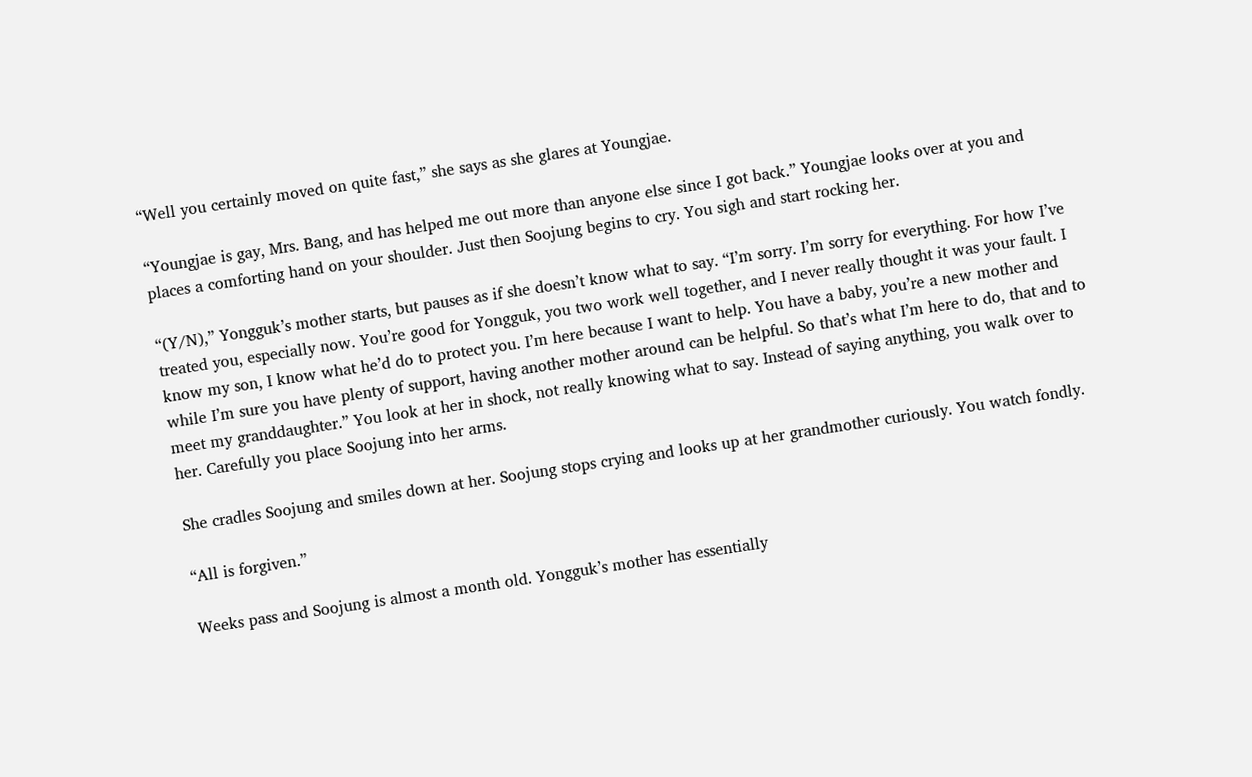“Well you certainly moved on quite fast,” she says as she glares at Youngjae.

“Youngjae is gay, Mrs. Bang, and has helped me out more than anyone else since I got back.” Youngjae looks over at you and places a comforting hand on your shoulder. Just then Soojung begins to cry. You sigh and start rocking her.

“(Y/N),” Yongguk’s mother starts, but pauses as if she doesn’t know what to say. “I’m sorry. I’m sorry for everything. For how I’ve treated you, especially now. You’re good for Yongguk, you two work well together, and I never really thought it was your fault. I know my son, I know what he’d do to protect you. I’m here because I want to help. You have a baby, you’re a new mother and while I’m sure you have plenty of support, having another mother around can be helpful. So that’s what I’m here to do, that and to meet my granddaughter.” You look at her in shock, not really knowing what to say. Instead of saying anything, you walk over to her. Carefully you place Soojung into her arms.

She cradles Soojung and smiles down at her. Soojung stops crying and looks up at her grandmother curiously. You watch fondly.

“All is forgiven.”

Weeks pass and Soojung is almost a month old. Yongguk’s mother has essentially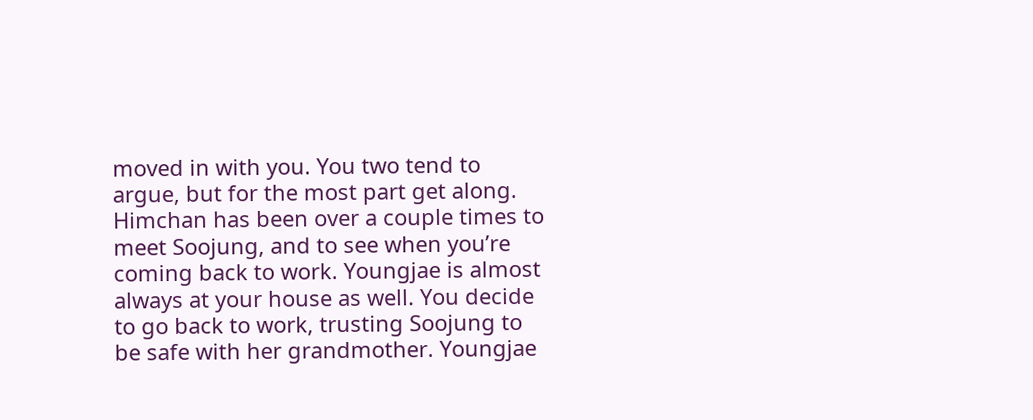moved in with you. You two tend to argue, but for the most part get along. Himchan has been over a couple times to meet Soojung, and to see when you’re coming back to work. Youngjae is almost always at your house as well. You decide to go back to work, trusting Soojung to be safe with her grandmother. Youngjae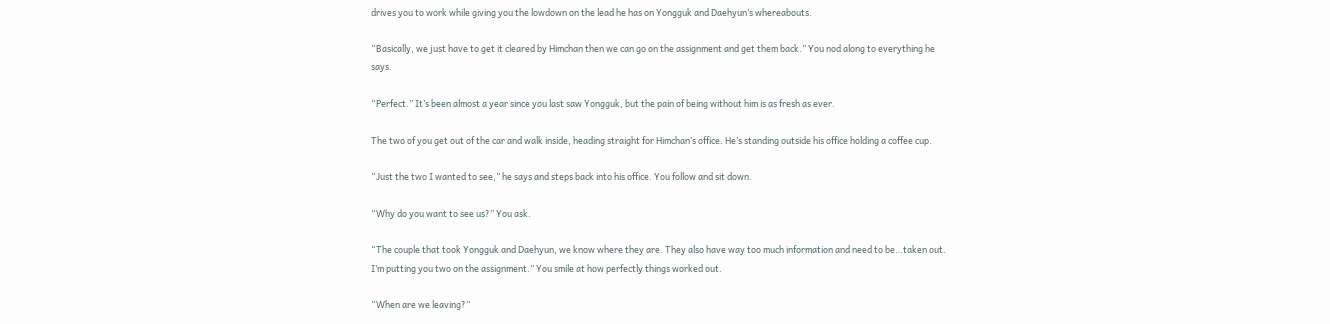drives you to work while giving you the lowdown on the lead he has on Yongguk and Daehyun’s whereabouts.

“Basically, we just have to get it cleared by Himchan then we can go on the assignment and get them back.” You nod along to everything he says.

“Perfect.” It’s been almost a year since you last saw Yongguk, but the pain of being without him is as fresh as ever.

The two of you get out of the car and walk inside, heading straight for Himchan’s office. He’s standing outside his office holding a coffee cup.

“Just the two I wanted to see,” he says and steps back into his office. You follow and sit down.

“Why do you want to see us?” You ask.

“The couple that took Yongguk and Daehyun, we know where they are. They also have way too much information and need to be…taken out. I’m putting you two on the assignment.” You smile at how perfectly things worked out.

“When are we leaving?”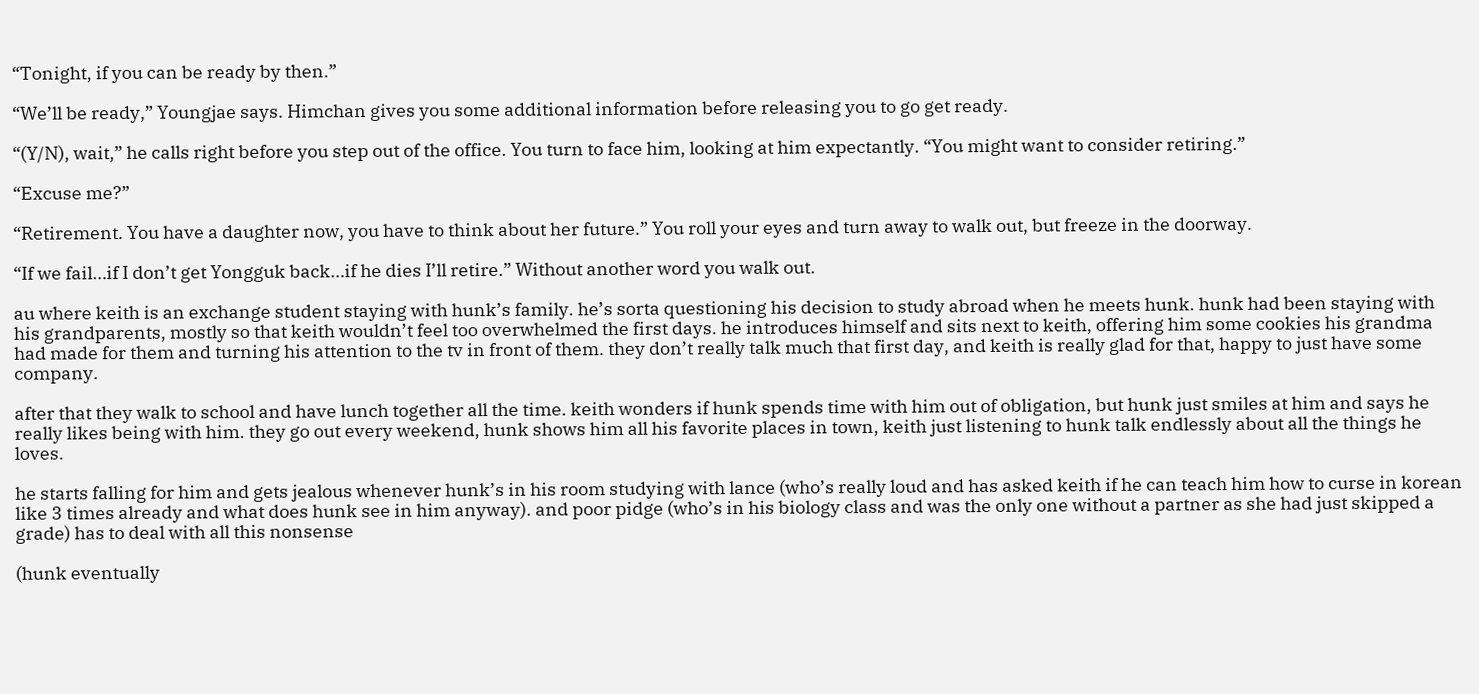“Tonight, if you can be ready by then.”

“We’ll be ready,” Youngjae says. Himchan gives you some additional information before releasing you to go get ready.

“(Y/N), wait,” he calls right before you step out of the office. You turn to face him, looking at him expectantly. “You might want to consider retiring.”

“Excuse me?”

“Retirement. You have a daughter now, you have to think about her future.” You roll your eyes and turn away to walk out, but freeze in the doorway.

“If we fail…if I don’t get Yongguk back…if he dies I’ll retire.” Without another word you walk out.

au where keith is an exchange student staying with hunk’s family. he’s sorta questioning his decision to study abroad when he meets hunk. hunk had been staying with his grandparents, mostly so that keith wouldn’t feel too overwhelmed the first days. he introduces himself and sits next to keith, offering him some cookies his grandma had made for them and turning his attention to the tv in front of them. they don’t really talk much that first day, and keith is really glad for that, happy to just have some company.

after that they walk to school and have lunch together all the time. keith wonders if hunk spends time with him out of obligation, but hunk just smiles at him and says he really likes being with him. they go out every weekend, hunk shows him all his favorite places in town, keith just listening to hunk talk endlessly about all the things he loves.

he starts falling for him and gets jealous whenever hunk’s in his room studying with lance (who’s really loud and has asked keith if he can teach him how to curse in korean like 3 times already and what does hunk see in him anyway). and poor pidge (who’s in his biology class and was the only one without a partner as she had just skipped a grade) has to deal with all this nonsense

(hunk eventually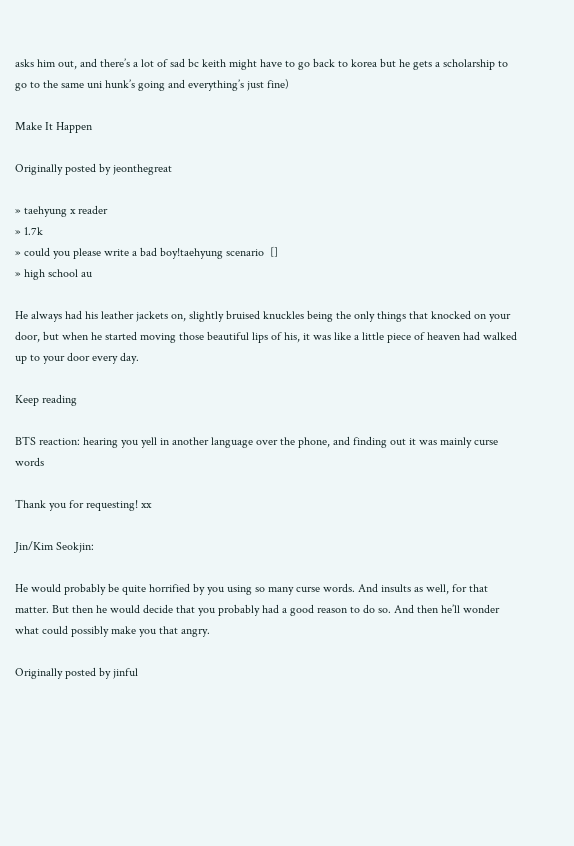asks him out, and there’s a lot of sad bc keith might have to go back to korea but he gets a scholarship to go to the same uni hunk’s going and everything’s just fine)

Make It Happen

Originally posted by jeonthegreat

» taehyung x reader
» 1.7k
» could you please write a bad boy!taehyung scenario  []
» high school au

He always had his leather jackets on, slightly bruised knuckles being the only things that knocked on your door, but when he started moving those beautiful lips of his, it was like a little piece of heaven had walked up to your door every day.

Keep reading

BTS reaction: hearing you yell in another language over the phone, and finding out it was mainly curse words

Thank you for requesting! xx

Jin/Kim Seokjin:

He would probably be quite horrified by you using so many curse words. And insults as well, for that matter. But then he would decide that you probably had a good reason to do so. And then he’ll wonder what could possibly make you that angry.

Originally posted by jinful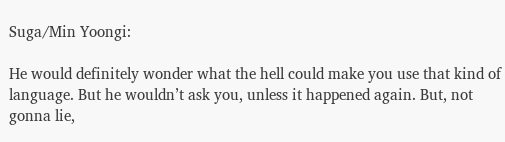Suga/Min Yoongi:

He would definitely wonder what the hell could make you use that kind of language. But he wouldn’t ask you, unless it happened again. But, not gonna lie,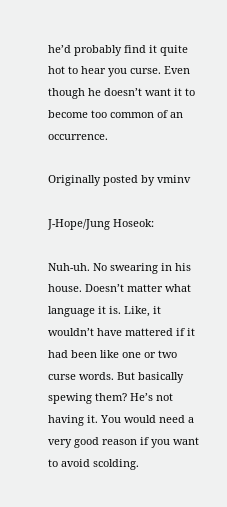he’d probably find it quite hot to hear you curse. Even though he doesn’t want it to become too common of an occurrence.

Originally posted by vminv

J-Hope/Jung Hoseok:

Nuh-uh. No swearing in his house. Doesn’t matter what language it is. Like, it wouldn’t have mattered if it had been like one or two curse words. But basically spewing them? He’s not having it. You would need a very good reason if you want to avoid scolding.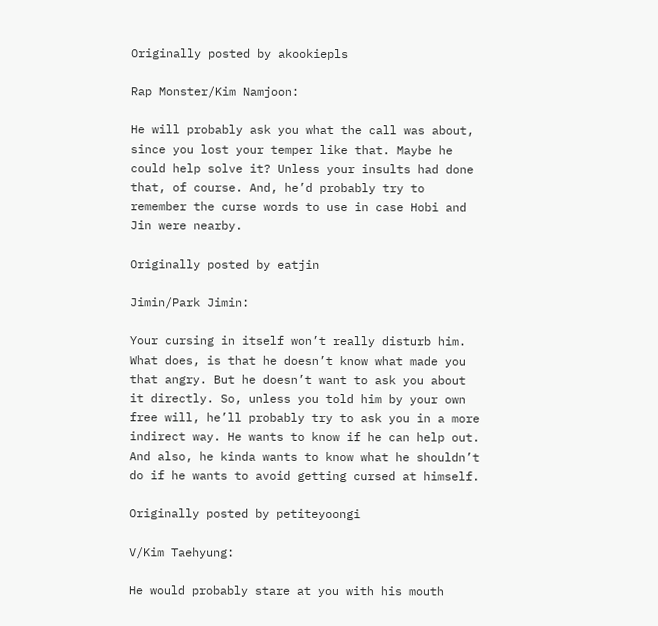Originally posted by akookiepls

Rap Monster/Kim Namjoon:

He will probably ask you what the call was about, since you lost your temper like that. Maybe he could help solve it? Unless your insults had done that, of course. And, he’d probably try to remember the curse words to use in case Hobi and Jin were nearby.

Originally posted by eatjin

Jimin/Park Jimin:

Your cursing in itself won’t really disturb him. What does, is that he doesn’t know what made you that angry. But he doesn’t want to ask you about it directly. So, unless you told him by your own free will, he’ll probably try to ask you in a more indirect way. He wants to know if he can help out. And also, he kinda wants to know what he shouldn’t do if he wants to avoid getting cursed at himself.

Originally posted by petiteyoongi

V/Kim Taehyung:

He would probably stare at you with his mouth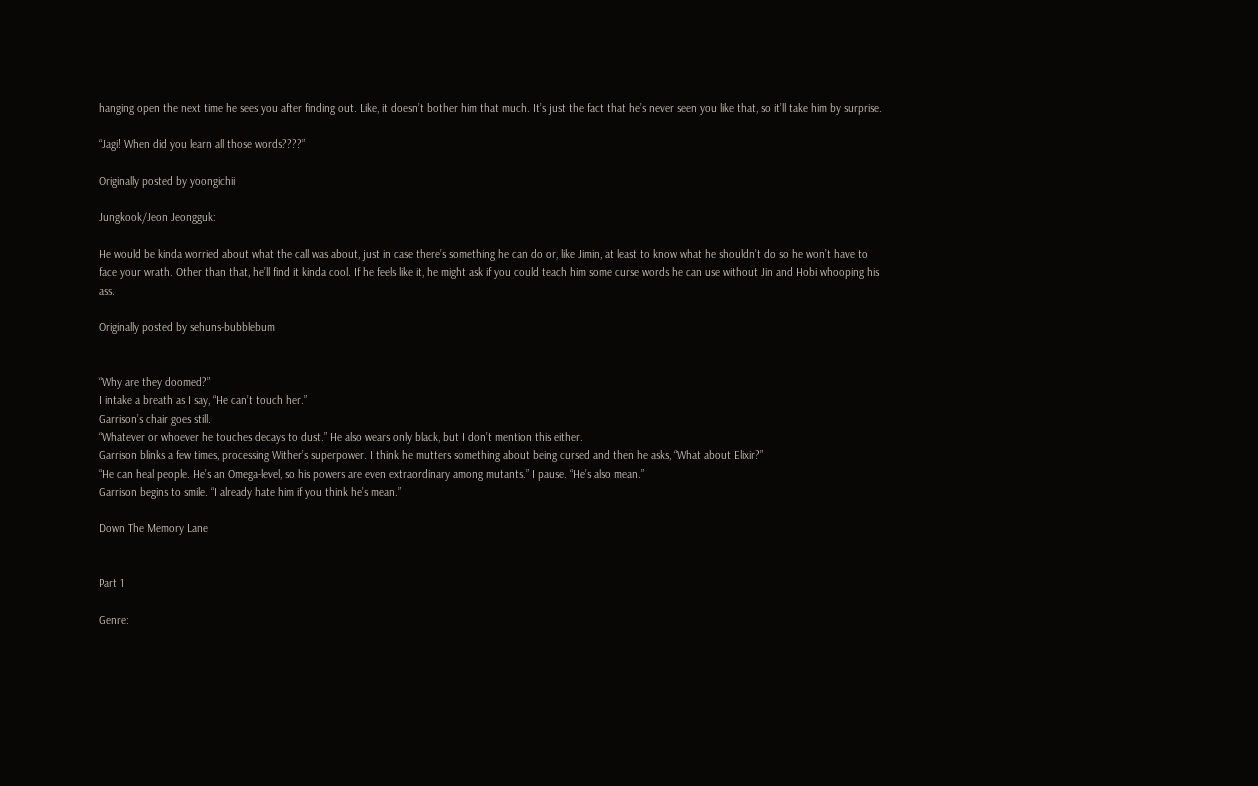hanging open the next time he sees you after finding out. Like, it doesn’t bother him that much. It’s just the fact that he’s never seen you like that, so it’ll take him by surprise.

“Jagi! When did you learn all those words????”

Originally posted by yoongichii

Jungkook/Jeon Jeongguk:

He would be kinda worried about what the call was about, just in case there’s something he can do or, like Jimin, at least to know what he shouldn’t do so he won’t have to face your wrath. Other than that, he’ll find it kinda cool. If he feels like it, he might ask if you could teach him some curse words he can use without Jin and Hobi whooping his ass.

Originally posted by sehuns-bubblebum


“Why are they doomed?”
I intake a breath as I say, “He can’t touch her.”
Garrison’s chair goes still.
“Whatever or whoever he touches decays to dust.” He also wears only black, but I don’t mention this either.
Garrison blinks a few times, processing Wither’s superpower. I think he mutters something about being cursed and then he asks, “What about Elixir?”
“He can heal people. He’s an Omega-level, so his powers are even extraordinary among mutants.” I pause. “He’s also mean.”
Garrison begins to smile. “I already hate him if you think he’s mean.”

Down The Memory Lane


Part 1

Genre: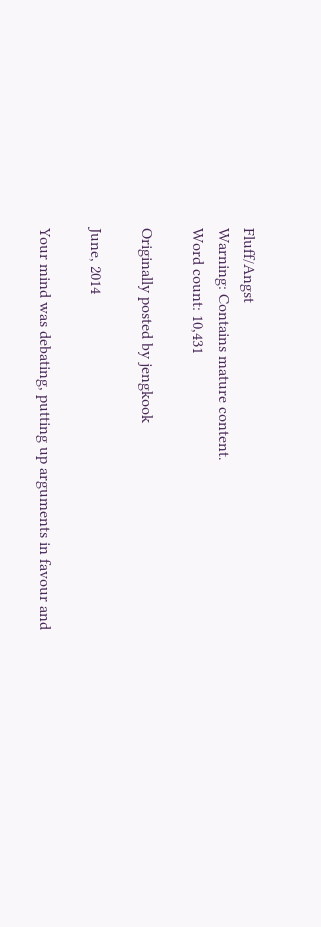Fluff/Angst
Warning: Contains mature content.
Word count: 10,431

Originally posted by jengkook

June, 2014

Your mind was debating, putting up arguments in favour and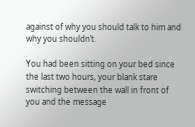against of why you should talk to him and why you shouldn’t.

You had been sitting on your bed since the last two hours, your blank stare switching between the wall in front of you and the message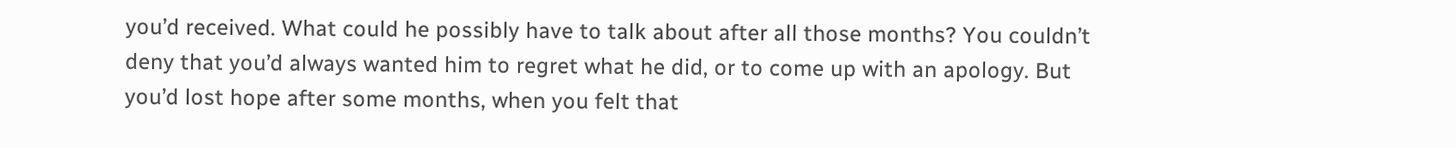you’d received. What could he possibly have to talk about after all those months? You couldn’t deny that you’d always wanted him to regret what he did, or to come up with an apology. But you’d lost hope after some months, when you felt that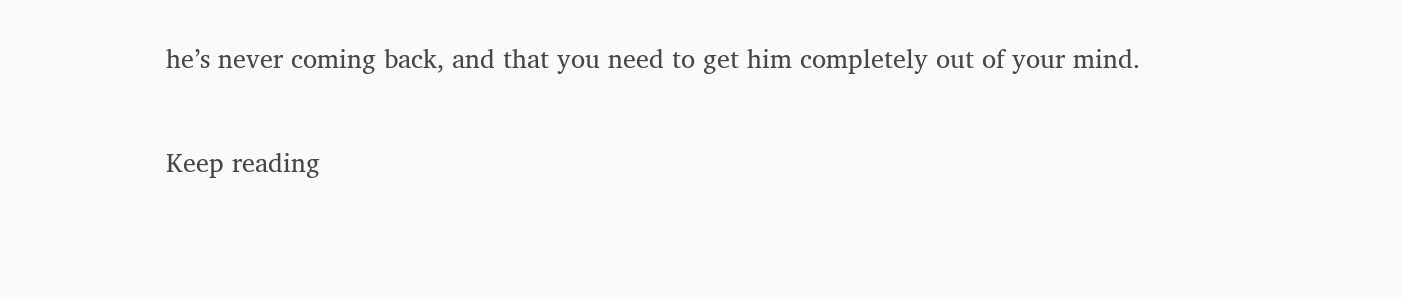he’s never coming back, and that you need to get him completely out of your mind.

Keep reading